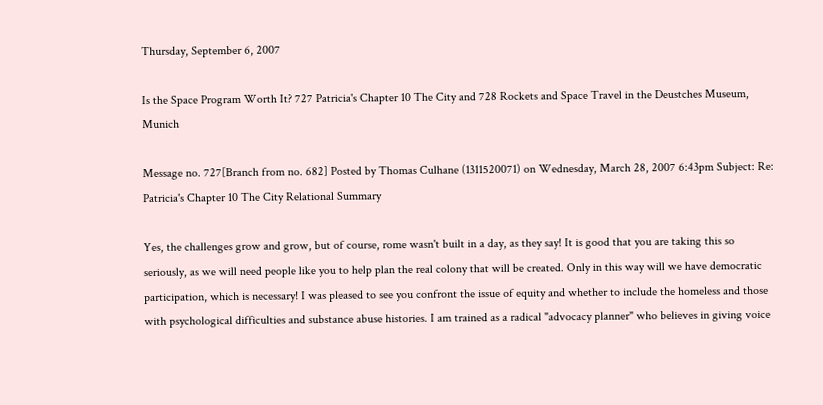Thursday, September 6, 2007

Is the Space Program Worth It? 727 Patricia's Chapter 10 The City and 728 Rockets and Space Travel in the Deustches Museum, Munich

Message no. 727[Branch from no. 682] Posted by Thomas Culhane (1311520071) on Wednesday, March 28, 2007 6:43pm Subject: Re: Patricia's Chapter 10 The City Relational Summary

Yes, the challenges grow and grow, but of course, rome wasn't built in a day, as they say! It is good that you are taking this so seriously, as we will need people like you to help plan the real colony that will be created. Only in this way will we have democratic participation, which is necessary! I was pleased to see you confront the issue of equity and whether to include the homeless and those with psychological difficulties and substance abuse histories. I am trained as a radical "advocacy planner" who believes in giving voice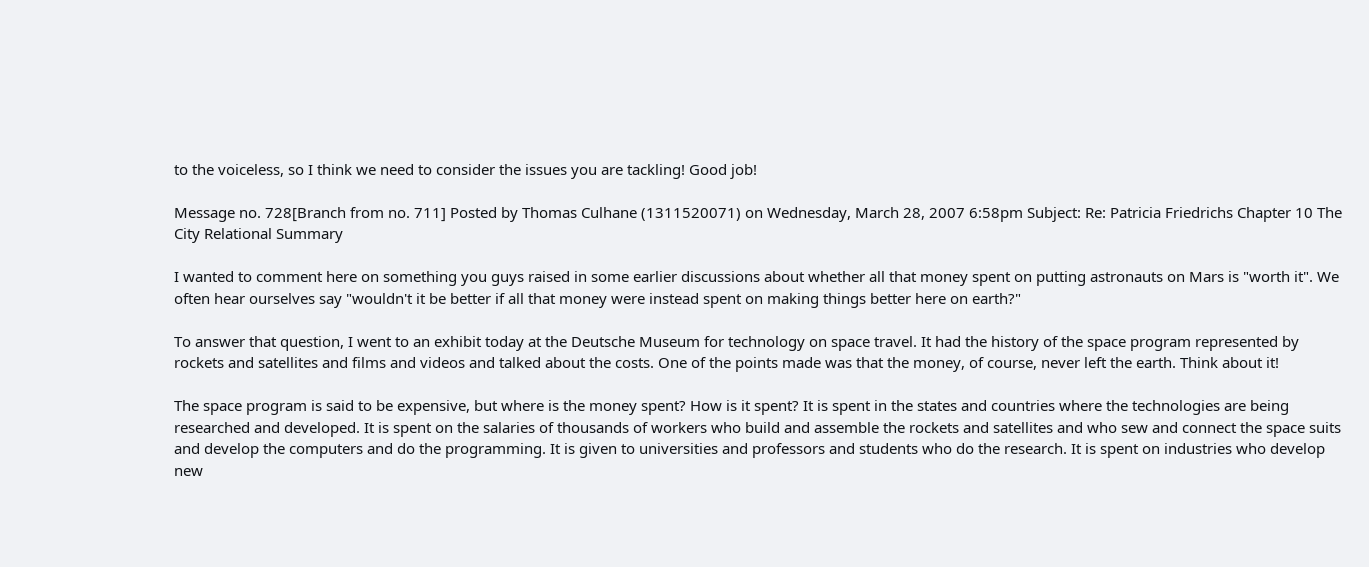to the voiceless, so I think we need to consider the issues you are tackling! Good job!

Message no. 728[Branch from no. 711] Posted by Thomas Culhane (1311520071) on Wednesday, March 28, 2007 6:58pm Subject: Re: Patricia Friedrichs Chapter 10 The City Relational Summary

I wanted to comment here on something you guys raised in some earlier discussions about whether all that money spent on putting astronauts on Mars is "worth it". We often hear ourselves say "wouldn't it be better if all that money were instead spent on making things better here on earth?"

To answer that question, I went to an exhibit today at the Deutsche Museum for technology on space travel. It had the history of the space program represented by rockets and satellites and films and videos and talked about the costs. One of the points made was that the money, of course, never left the earth. Think about it!

The space program is said to be expensive, but where is the money spent? How is it spent? It is spent in the states and countries where the technologies are being researched and developed. It is spent on the salaries of thousands of workers who build and assemble the rockets and satellites and who sew and connect the space suits and develop the computers and do the programming. It is given to universities and professors and students who do the research. It is spent on industries who develop new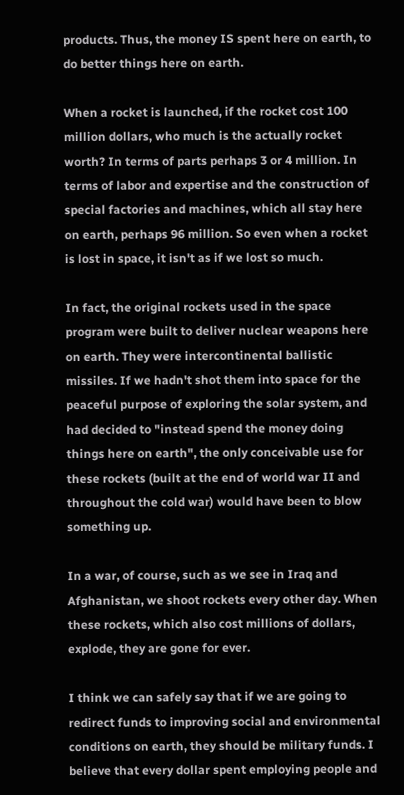products. Thus, the money IS spent here on earth, to do better things here on earth.

When a rocket is launched, if the rocket cost 100 million dollars, who much is the actually rocket worth? In terms of parts perhaps 3 or 4 million. In terms of labor and expertise and the construction of special factories and machines, which all stay here on earth, perhaps 96 million. So even when a rocket is lost in space, it isn't as if we lost so much.

In fact, the original rockets used in the space program were built to deliver nuclear weapons here on earth. They were intercontinental ballistic missiles. If we hadn't shot them into space for the peaceful purpose of exploring the solar system, and had decided to "instead spend the money doing things here on earth", the only conceivable use for these rockets (built at the end of world war II and throughout the cold war) would have been to blow something up.

In a war, of course, such as we see in Iraq and Afghanistan, we shoot rockets every other day. When these rockets, which also cost millions of dollars, explode, they are gone for ever.

I think we can safely say that if we are going to redirect funds to improving social and environmental conditions on earth, they should be military funds. I believe that every dollar spent employing people and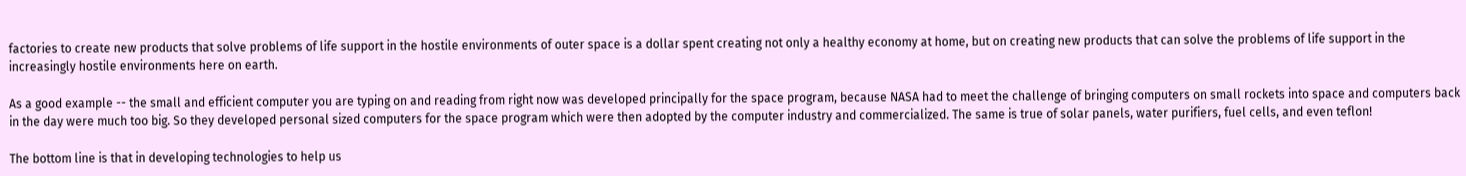factories to create new products that solve problems of life support in the hostile environments of outer space is a dollar spent creating not only a healthy economy at home, but on creating new products that can solve the problems of life support in the increasingly hostile environments here on earth.

As a good example -- the small and efficient computer you are typing on and reading from right now was developed principally for the space program, because NASA had to meet the challenge of bringing computers on small rockets into space and computers back in the day were much too big. So they developed personal sized computers for the space program which were then adopted by the computer industry and commercialized. The same is true of solar panels, water purifiers, fuel cells, and even teflon!

The bottom line is that in developing technologies to help us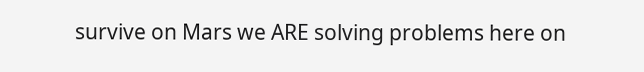survive on Mars we ARE solving problems here on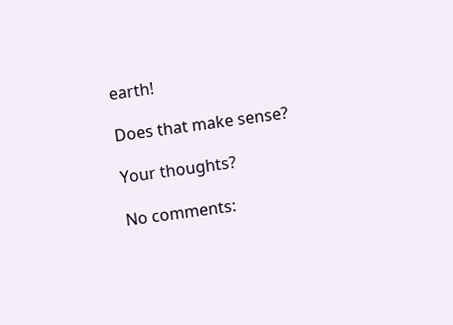earth!

Does that make sense?

Your thoughts?

No comments: